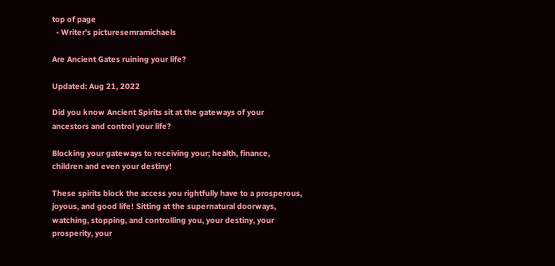top of page
  • Writer's picturesemramichaels

Are Ancient Gates ruining your life?

Updated: Aug 21, 2022

Did you know Ancient Spirits sit at the gateways of your ancestors and control your life?

Blocking your gateways to receiving your; health, finance, children and even your destiny!

These spirits block the access you rightfully have to a prosperous, joyous, and good life! Sitting at the supernatural doorways, watching, stopping, and controlling you, your destiny, your prosperity, your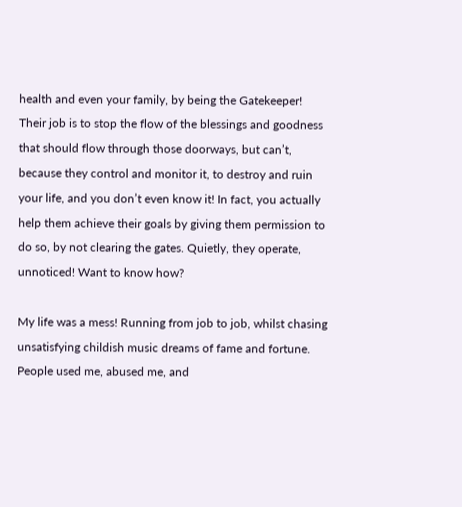health and even your family, by being the Gatekeeper! Their job is to stop the flow of the blessings and goodness that should flow through those doorways, but can’t, because they control and monitor it, to destroy and ruin your life, and you don’t even know it! In fact, you actually help them achieve their goals by giving them permission to do so, by not clearing the gates. Quietly, they operate, unnoticed! Want to know how?

My life was a mess! Running from job to job, whilst chasing unsatisfying childish music dreams of fame and fortune. People used me, abused me, and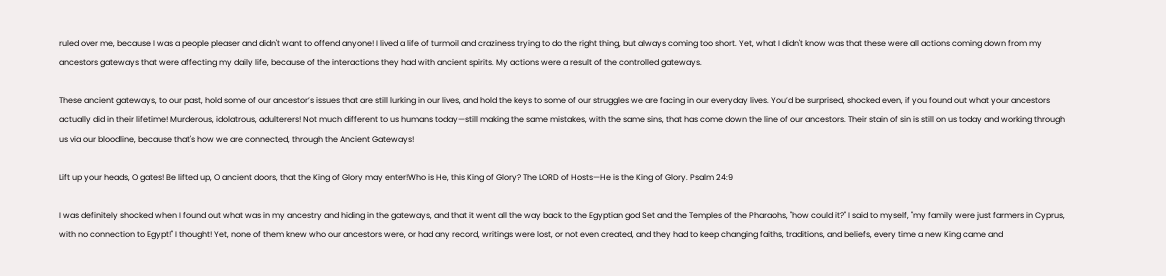ruled over me, because I was a people pleaser and didn't want to offend anyone! I lived a life of turmoil and craziness trying to do the right thing, but always coming too short. Yet, what I didn't know was that these were all actions coming down from my ancestors gateways that were affecting my daily life, because of the interactions they had with ancient spirits. My actions were a result of the controlled gateways.

These ancient gateways, to our past, hold some of our ancestor’s issues that are still lurking in our lives, and hold the keys to some of our struggles we are facing in our everyday lives. You’d be surprised, shocked even, if you found out what your ancestors actually did in their lifetime! Murderous, idolatrous, adulterers! Not much different to us humans today—still making the same mistakes, with the same sins, that has come down the line of our ancestors. Their stain of sin is still on us today and working through us via our bloodline, because that's how we are connected, through the Ancient Gateways!

Lift up your heads, O gates! Be lifted up, O ancient doors, that the King of Glory may enter!Who is He, this King of Glory? The LORD of Hosts—He is the King of Glory. Psalm 24:9

I was definitely shocked when I found out what was in my ancestry and hiding in the gateways, and that it went all the way back to the Egyptian god Set and the Temples of the Pharaohs, "how could it?" I said to myself, "my family were just farmers in Cyprus, with no connection to Egypt!" I thought! Yet, none of them knew who our ancestors were, or had any record, writings were lost, or not even created, and they had to keep changing faiths, traditions, and beliefs, every time a new King came and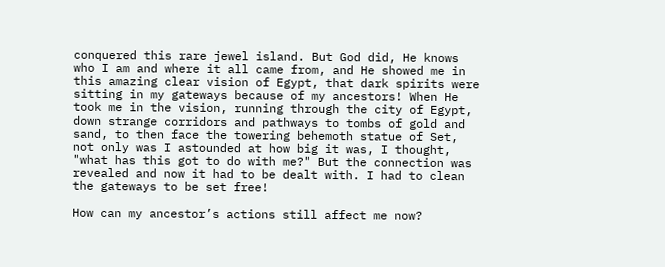conquered this rare jewel island. But God did, He knows who I am and where it all came from, and He showed me in this amazing clear vision of Egypt, that dark spirits were sitting in my gateways because of my ancestors! When He took me in the vision, running through the city of Egypt, down strange corridors and pathways to tombs of gold and sand, to then face the towering behemoth statue of Set, not only was I astounded at how big it was, I thought, "what has this got to do with me?" But the connection was revealed and now it had to be dealt with. I had to clean the gateways to be set free!

How can my ancestor’s actions still affect me now?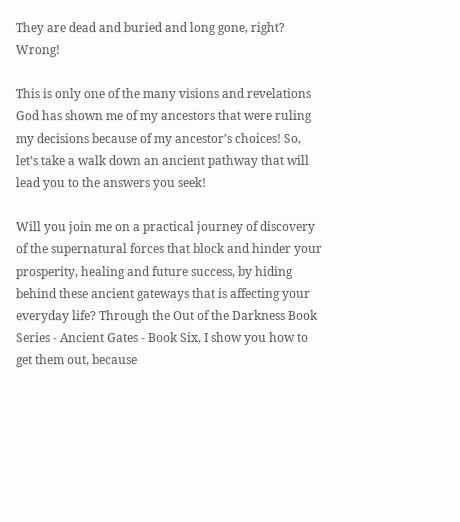They are dead and buried and long gone, right? Wrong!

This is only one of the many visions and revelations God has shown me of my ancestors that were ruling my decisions because of my ancestor’s choices! So, let’s take a walk down an ancient pathway that will lead you to the answers you seek!

Will you join me on a practical journey of discovery of the supernatural forces that block and hinder your prosperity, healing and future success, by hiding behind these ancient gateways that is affecting your everyday life? Through the Out of the Darkness Book Series - Ancient Gates - Book Six, I show you how to get them out, because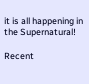it is all happening in the Supernatural!

Recent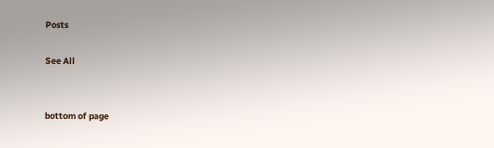Posts

See All


bottom of page